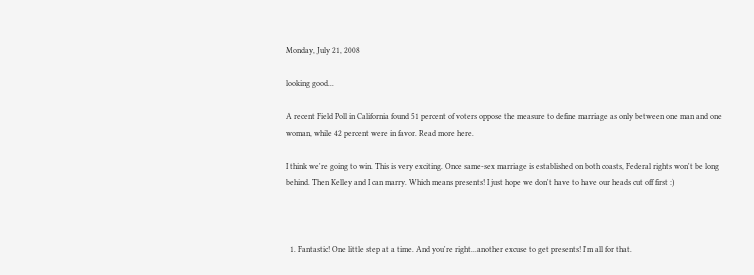Monday, July 21, 2008

looking good...

A recent Field Poll in California found 51 percent of voters oppose the measure to define marriage as only between one man and one woman, while 42 percent were in favor. Read more here.

I think we're going to win. This is very exciting. Once same-sex marriage is established on both coasts, Federal rights won't be long behind. Then Kelley and I can marry. Which means presents! I just hope we don't have to have our heads cut off first :)



  1. Fantastic! One little step at a time. And you're right...another excuse to get presents! I'm all for that.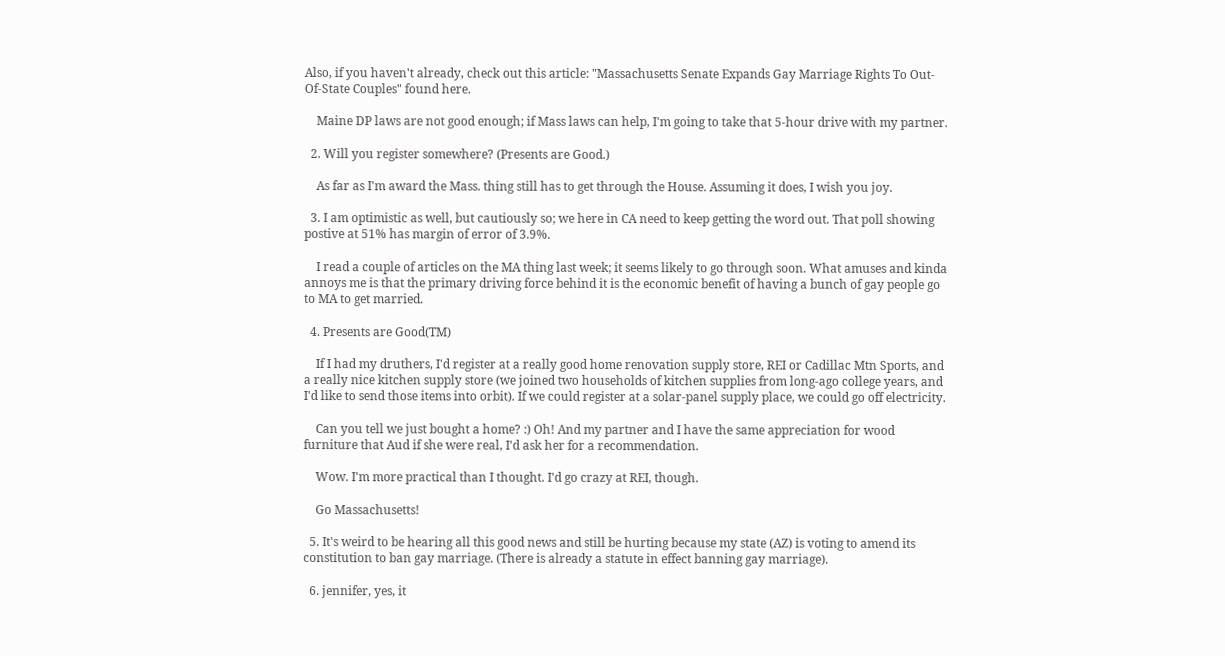Also, if you haven't already, check out this article: "Massachusetts Senate Expands Gay Marriage Rights To Out-Of-State Couples" found here.

    Maine DP laws are not good enough; if Mass laws can help, I'm going to take that 5-hour drive with my partner.

  2. Will you register somewhere? (Presents are Good.)

    As far as I'm award the Mass. thing still has to get through the House. Assuming it does, I wish you joy.

  3. I am optimistic as well, but cautiously so; we here in CA need to keep getting the word out. That poll showing postive at 51% has margin of error of 3.9%.

    I read a couple of articles on the MA thing last week; it seems likely to go through soon. What amuses and kinda annoys me is that the primary driving force behind it is the economic benefit of having a bunch of gay people go to MA to get married.

  4. Presents are Good(TM)

    If I had my druthers, I'd register at a really good home renovation supply store, REI or Cadillac Mtn Sports, and a really nice kitchen supply store (we joined two households of kitchen supplies from long-ago college years, and I'd like to send those items into orbit). If we could register at a solar-panel supply place, we could go off electricity.

    Can you tell we just bought a home? :) Oh! And my partner and I have the same appreciation for wood furniture that Aud if she were real, I'd ask her for a recommendation.

    Wow. I'm more practical than I thought. I'd go crazy at REI, though.

    Go Massachusetts!

  5. It's weird to be hearing all this good news and still be hurting because my state (AZ) is voting to amend its constitution to ban gay marriage. (There is already a statute in effect banning gay marriage).

  6. jennifer, yes, it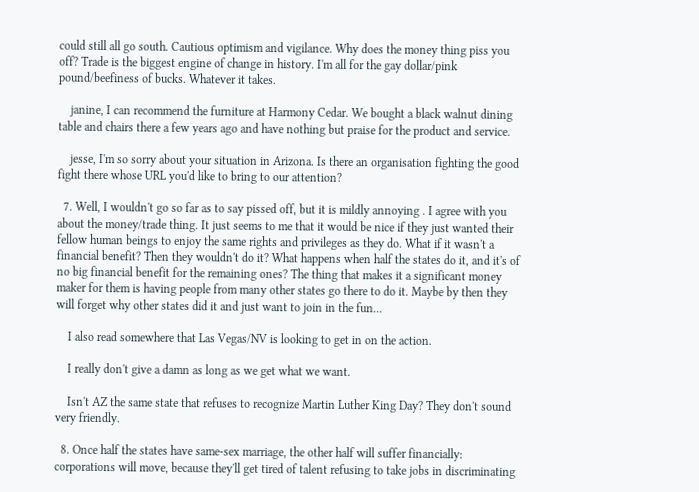could still all go south. Cautious optimism and vigilance. Why does the money thing piss you off? Trade is the biggest engine of change in history. I'm all for the gay dollar/pink pound/beefiness of bucks. Whatever it takes.

    janine, I can recommend the furniture at Harmony Cedar. We bought a black walnut dining table and chairs there a few years ago and have nothing but praise for the product and service.

    jesse, I'm so sorry about your situation in Arizona. Is there an organisation fighting the good fight there whose URL you'd like to bring to our attention?

  7. Well, I wouldn't go so far as to say pissed off, but it is mildly annoying . I agree with you about the money/trade thing. It just seems to me that it would be nice if they just wanted their fellow human beings to enjoy the same rights and privileges as they do. What if it wasn't a financial benefit? Then they wouldn't do it? What happens when half the states do it, and it's of no big financial benefit for the remaining ones? The thing that makes it a significant money maker for them is having people from many other states go there to do it. Maybe by then they will forget why other states did it and just want to join in the fun...

    I also read somewhere that Las Vegas/NV is looking to get in on the action.

    I really don't give a damn as long as we get what we want.

    Isn't AZ the same state that refuses to recognize Martin Luther King Day? They don't sound very friendly.

  8. Once half the states have same-sex marriage, the other half will suffer financially: corporations will move, because they'll get tired of talent refusing to take jobs in discriminating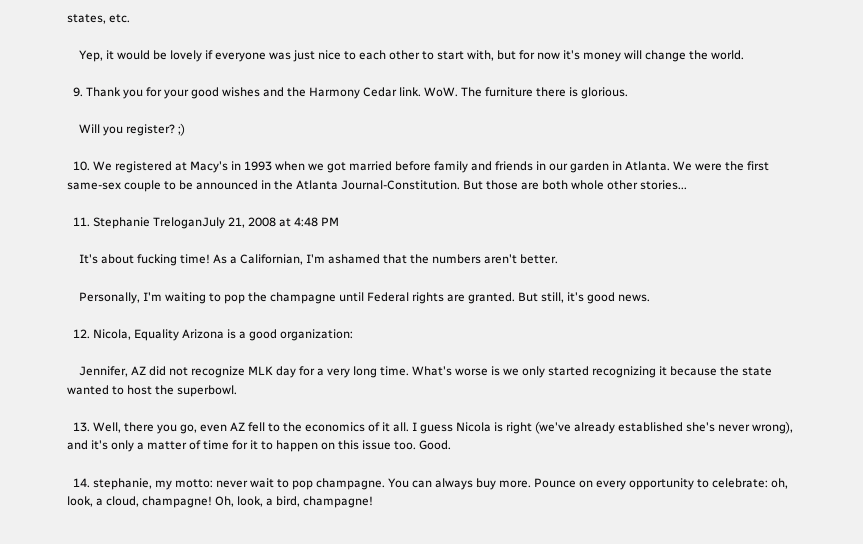states, etc.

    Yep, it would be lovely if everyone was just nice to each other to start with, but for now it's money will change the world.

  9. Thank you for your good wishes and the Harmony Cedar link. WoW. The furniture there is glorious.

    Will you register? ;)

  10. We registered at Macy's in 1993 when we got married before family and friends in our garden in Atlanta. We were the first same-sex couple to be announced in the Atlanta Journal-Constitution. But those are both whole other stories...

  11. Stephanie TreloganJuly 21, 2008 at 4:48 PM

    It's about fucking time! As a Californian, I'm ashamed that the numbers aren't better.

    Personally, I'm waiting to pop the champagne until Federal rights are granted. But still, it's good news.

  12. Nicola, Equality Arizona is a good organization:

    Jennifer, AZ did not recognize MLK day for a very long time. What's worse is we only started recognizing it because the state wanted to host the superbowl.

  13. Well, there you go, even AZ fell to the economics of it all. I guess Nicola is right (we've already established she's never wrong), and it's only a matter of time for it to happen on this issue too. Good.

  14. stephanie, my motto: never wait to pop champagne. You can always buy more. Pounce on every opportunity to celebrate: oh, look, a cloud, champagne! Oh, look, a bird, champagne!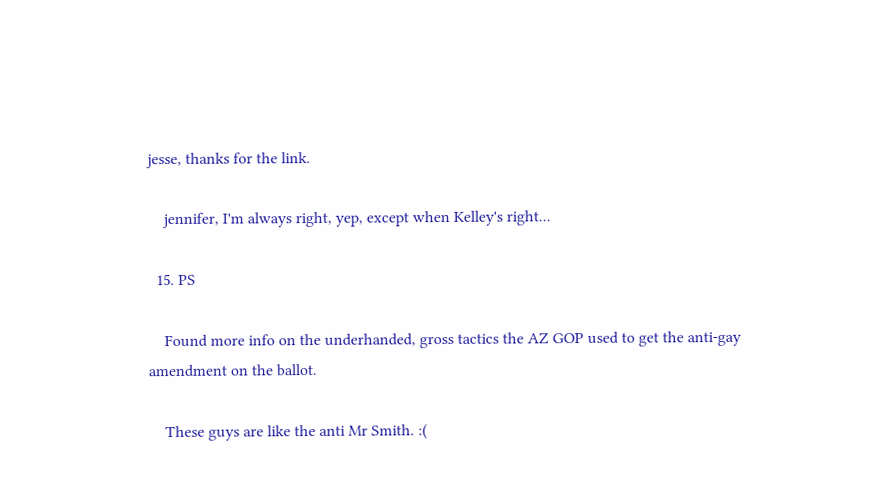jesse, thanks for the link.

    jennifer, I'm always right, yep, except when Kelley's right...

  15. PS

    Found more info on the underhanded, gross tactics the AZ GOP used to get the anti-gay amendment on the ballot.

    These guys are like the anti Mr Smith. :(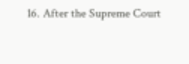16. After the Supreme Court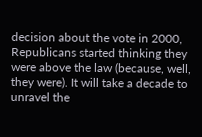decision about the vote in 2000, Republicans started thinking they were above the law (because, well, they were). It will take a decade to unravel the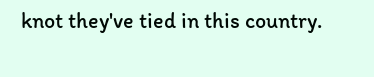knot they've tied in this country.